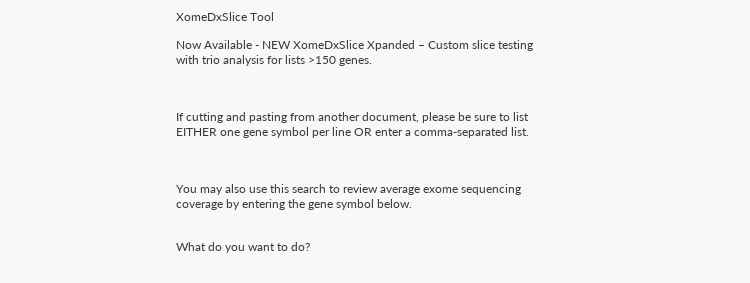XomeDxSlice Tool

Now Available - NEW XomeDxSlice Xpanded – Custom slice testing with trio analysis for lists >150 genes.



If cutting and pasting from another document, please be sure to list EITHER one gene symbol per line OR enter a comma-separated list.



You may also use this search to review average exome sequencing coverage by entering the gene symbol below.


What do you want to do?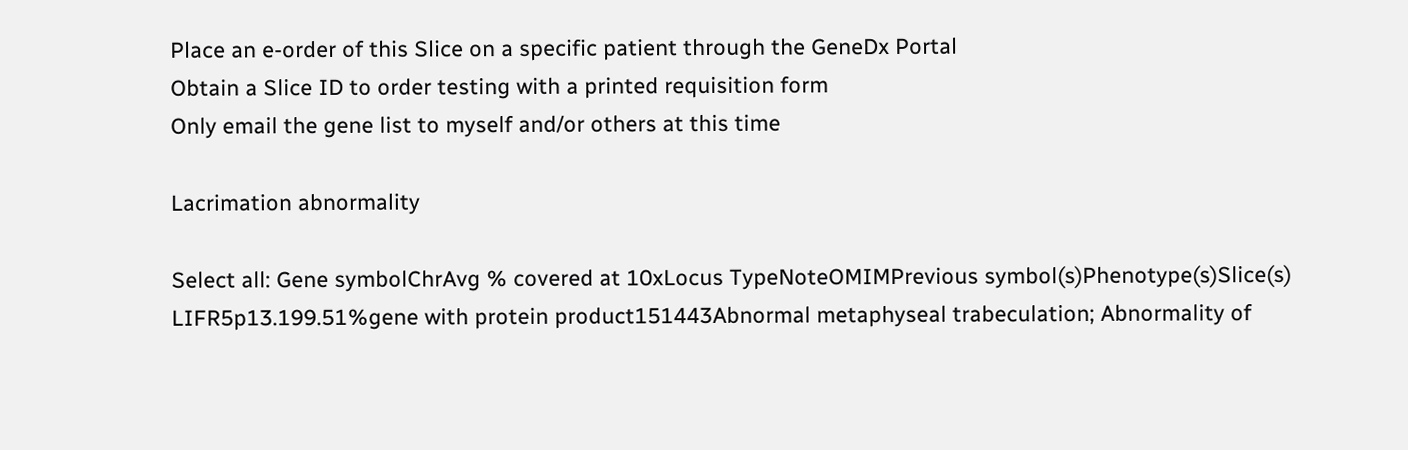Place an e-order of this Slice on a specific patient through the GeneDx Portal
Obtain a Slice ID to order testing with a printed requisition form
Only email the gene list to myself and/or others at this time

Lacrimation abnormality

Select all: Gene symbolChrAvg % covered at 10xLocus TypeNoteOMIMPrevious symbol(s)Phenotype(s)Slice(s)
LIFR5p13.199.51%gene with protein product151443Abnormal metaphyseal trabeculation; Abnormality of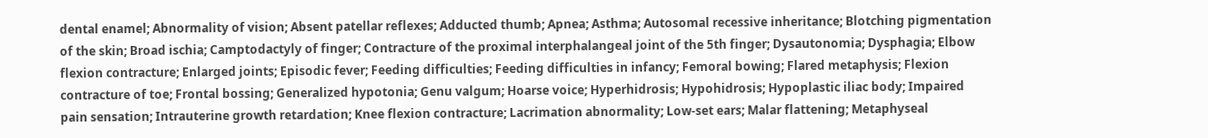dental enamel; Abnormality of vision; Absent patellar reflexes; Adducted thumb; Apnea; Asthma; Autosomal recessive inheritance; Blotching pigmentation of the skin; Broad ischia; Camptodactyly of finger; Contracture of the proximal interphalangeal joint of the 5th finger; Dysautonomia; Dysphagia; Elbow flexion contracture; Enlarged joints; Episodic fever; Feeding difficulties; Feeding difficulties in infancy; Femoral bowing; Flared metaphysis; Flexion contracture of toe; Frontal bossing; Generalized hypotonia; Genu valgum; Hoarse voice; Hyperhidrosis; Hypohidrosis; Hypoplastic iliac body; Impaired pain sensation; Intrauterine growth retardation; Knee flexion contracture; Lacrimation abnormality; Low-set ears; Malar flattening; Metaphyseal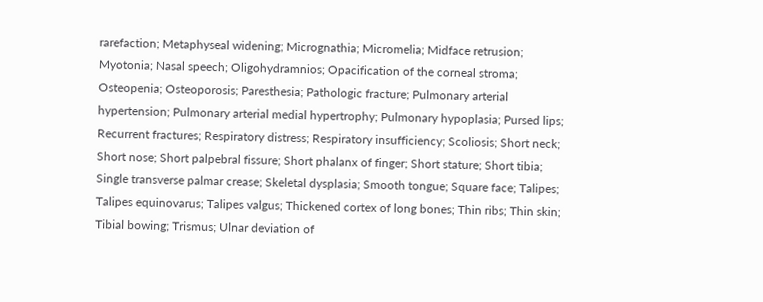rarefaction; Metaphyseal widening; Micrognathia; Micromelia; Midface retrusion; Myotonia; Nasal speech; Oligohydramnios; Opacification of the corneal stroma; Osteopenia; Osteoporosis; Paresthesia; Pathologic fracture; Pulmonary arterial hypertension; Pulmonary arterial medial hypertrophy; Pulmonary hypoplasia; Pursed lips; Recurrent fractures; Respiratory distress; Respiratory insufficiency; Scoliosis; Short neck; Short nose; Short palpebral fissure; Short phalanx of finger; Short stature; Short tibia; Single transverse palmar crease; Skeletal dysplasia; Smooth tongue; Square face; Talipes; Talipes equinovarus; Talipes valgus; Thickened cortex of long bones; Thin ribs; Thin skin; Tibial bowing; Trismus; Ulnar deviation of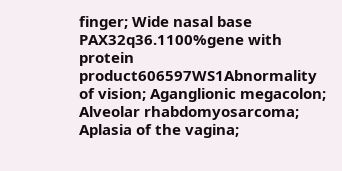finger; Wide nasal base
PAX32q36.1100%gene with protein product606597WS1Abnormality of vision; Aganglionic megacolon; Alveolar rhabdomyosarcoma; Aplasia of the vagina;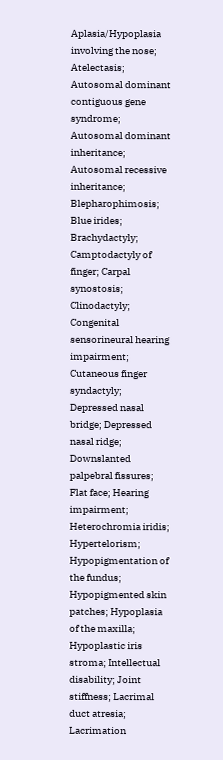Aplasia/Hypoplasia involving the nose; Atelectasis; Autosomal dominant contiguous gene syndrome; Autosomal dominant inheritance; Autosomal recessive inheritance; Blepharophimosis; Blue irides; Brachydactyly; Camptodactyly of finger; Carpal synostosis; Clinodactyly; Congenital sensorineural hearing impairment; Cutaneous finger syndactyly; Depressed nasal bridge; Depressed nasal ridge; Downslanted palpebral fissures; Flat face; Hearing impairment; Heterochromia iridis; Hypertelorism; Hypopigmentation of the fundus; Hypopigmented skin patches; Hypoplasia of the maxilla; Hypoplastic iris stroma; Intellectual disability; Joint stiffness; Lacrimal duct atresia; Lacrimation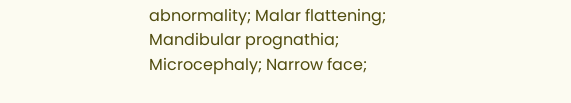abnormality; Malar flattening; Mandibular prognathia; Microcephaly; Narrow face;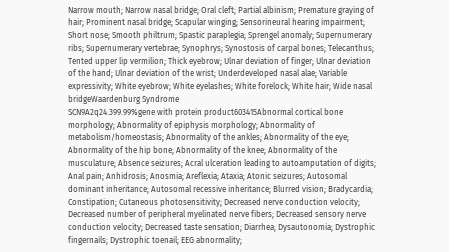Narrow mouth; Narrow nasal bridge; Oral cleft; Partial albinism; Premature graying of hair; Prominent nasal bridge; Scapular winging; Sensorineural hearing impairment; Short nose; Smooth philtrum; Spastic paraplegia; Sprengel anomaly; Supernumerary ribs; Supernumerary vertebrae; Synophrys; Synostosis of carpal bones; Telecanthus; Tented upper lip vermilion; Thick eyebrow; Ulnar deviation of finger; Ulnar deviation of the hand; Ulnar deviation of the wrist; Underdeveloped nasal alae; Variable expressivity; White eyebrow; White eyelashes; White forelock; White hair; Wide nasal bridgeWaardenburg Syndrome
SCN9A2q24.399.99%gene with protein product603415Abnormal cortical bone morphology; Abnormality of epiphysis morphology; Abnormality of metabolism/homeostasis; Abnormality of the ankles; Abnormality of the eye; Abnormality of the hip bone; Abnormality of the knee; Abnormality of the musculature; Absence seizures; Acral ulceration leading to autoamputation of digits; Anal pain; Anhidrosis; Anosmia; Areflexia; Ataxia; Atonic seizures; Autosomal dominant inheritance; Autosomal recessive inheritance; Blurred vision; Bradycardia; Constipation; Cutaneous photosensitivity; Decreased nerve conduction velocity; Decreased number of peripheral myelinated nerve fibers; Decreased sensory nerve conduction velocity; Decreased taste sensation; Diarrhea; Dysautonomia; Dystrophic fingernails; Dystrophic toenail; EEG abnormality;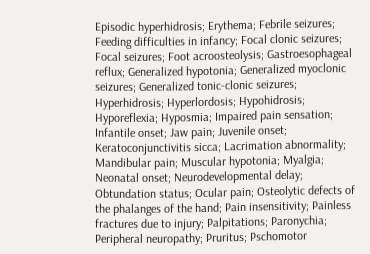Episodic hyperhidrosis; Erythema; Febrile seizures; Feeding difficulties in infancy; Focal clonic seizures; Focal seizures; Foot acroosteolysis; Gastroesophageal reflux; Generalized hypotonia; Generalized myoclonic seizures; Generalized tonic-clonic seizures; Hyperhidrosis; Hyperlordosis; Hypohidrosis; Hyporeflexia; Hyposmia; Impaired pain sensation; Infantile onset; Jaw pain; Juvenile onset; Keratoconjunctivitis sicca; Lacrimation abnormality; Mandibular pain; Muscular hypotonia; Myalgia; Neonatal onset; Neurodevelopmental delay; Obtundation status; Ocular pain; Osteolytic defects of the phalanges of the hand; Pain insensitivity; Painless fractures due to injury; Palpitations; Paronychia; Peripheral neuropathy; Pruritus; Pschomotor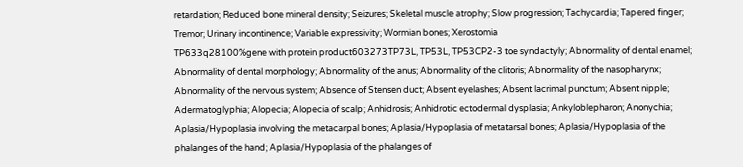retardation; Reduced bone mineral density; Seizures; Skeletal muscle atrophy; Slow progression; Tachycardia; Tapered finger; Tremor; Urinary incontinence; Variable expressivity; Wormian bones; Xerostomia
TP633q28100%gene with protein product603273TP73L, TP53L, TP53CP2-3 toe syndactyly; Abnormality of dental enamel; Abnormality of dental morphology; Abnormality of the anus; Abnormality of the clitoris; Abnormality of the nasopharynx; Abnormality of the nervous system; Absence of Stensen duct; Absent eyelashes; Absent lacrimal punctum; Absent nipple; Adermatoglyphia; Alopecia; Alopecia of scalp; Anhidrosis; Anhidrotic ectodermal dysplasia; Ankyloblepharon; Anonychia; Aplasia/Hypoplasia involving the metacarpal bones; Aplasia/Hypoplasia of metatarsal bones; Aplasia/Hypoplasia of the phalanges of the hand; Aplasia/Hypoplasia of the phalanges of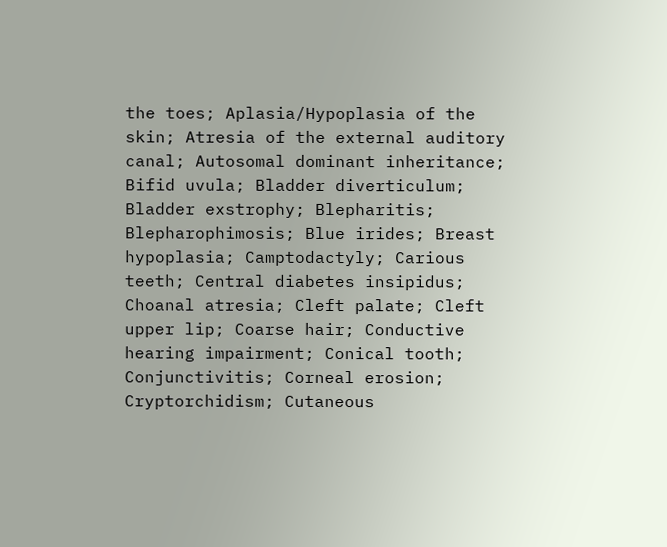the toes; Aplasia/Hypoplasia of the skin; Atresia of the external auditory canal; Autosomal dominant inheritance; Bifid uvula; Bladder diverticulum; Bladder exstrophy; Blepharitis; Blepharophimosis; Blue irides; Breast hypoplasia; Camptodactyly; Carious teeth; Central diabetes insipidus; Choanal atresia; Cleft palate; Cleft upper lip; Coarse hair; Conductive hearing impairment; Conical tooth; Conjunctivitis; Corneal erosion; Cryptorchidism; Cutaneous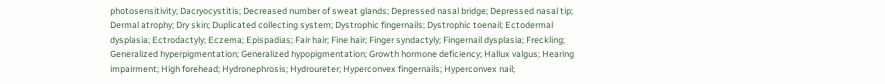photosensitivity; Dacryocystitis; Decreased number of sweat glands; Depressed nasal bridge; Depressed nasal tip; Dermal atrophy; Dry skin; Duplicated collecting system; Dystrophic fingernails; Dystrophic toenail; Ectodermal dysplasia; Ectrodactyly; Eczema; Epispadias; Fair hair; Fine hair; Finger syndactyly; Fingernail dysplasia; Freckling; Generalized hyperpigmentation; Generalized hypopigmentation; Growth hormone deficiency; Hallux valgus; Hearing impairment; High forehead; Hydronephrosis; Hydroureter; Hyperconvex fingernails; Hyperconvex nail;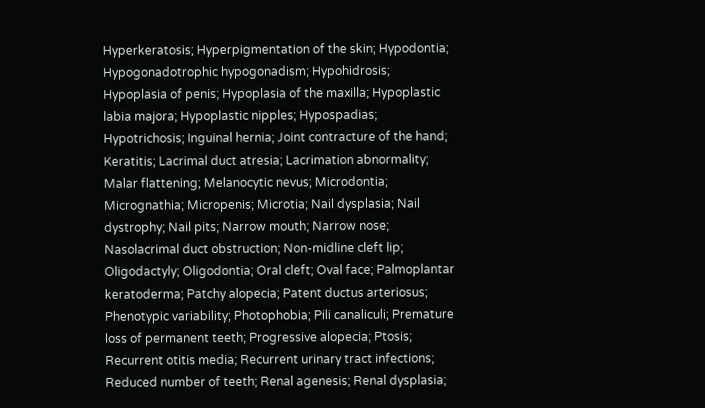Hyperkeratosis; Hyperpigmentation of the skin; Hypodontia; Hypogonadotrophic hypogonadism; Hypohidrosis; Hypoplasia of penis; Hypoplasia of the maxilla; Hypoplastic labia majora; Hypoplastic nipples; Hypospadias; Hypotrichosis; Inguinal hernia; Joint contracture of the hand; Keratitis; Lacrimal duct atresia; Lacrimation abnormality; Malar flattening; Melanocytic nevus; Microdontia; Micrognathia; Micropenis; Microtia; Nail dysplasia; Nail dystrophy; Nail pits; Narrow mouth; Narrow nose; Nasolacrimal duct obstruction; Non-midline cleft lip; Oligodactyly; Oligodontia; Oral cleft; Oval face; Palmoplantar keratoderma; Patchy alopecia; Patent ductus arteriosus; Phenotypic variability; Photophobia; Pili canaliculi; Premature loss of permanent teeth; Progressive alopecia; Ptosis; Recurrent otitis media; Recurrent urinary tract infections; Reduced number of teeth; Renal agenesis; Renal dysplasia;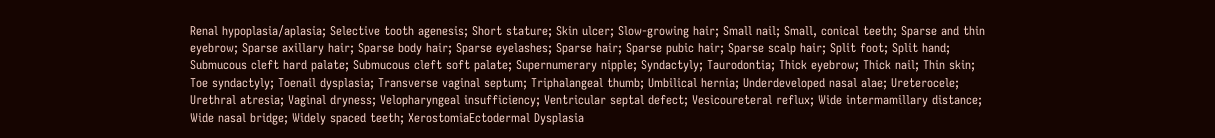Renal hypoplasia/aplasia; Selective tooth agenesis; Short stature; Skin ulcer; Slow-growing hair; Small nail; Small, conical teeth; Sparse and thin eyebrow; Sparse axillary hair; Sparse body hair; Sparse eyelashes; Sparse hair; Sparse pubic hair; Sparse scalp hair; Split foot; Split hand; Submucous cleft hard palate; Submucous cleft soft palate; Supernumerary nipple; Syndactyly; Taurodontia; Thick eyebrow; Thick nail; Thin skin; Toe syndactyly; Toenail dysplasia; Transverse vaginal septum; Triphalangeal thumb; Umbilical hernia; Underdeveloped nasal alae; Ureterocele; Urethral atresia; Vaginal dryness; Velopharyngeal insufficiency; Ventricular septal defect; Vesicoureteral reflux; Wide intermamillary distance; Wide nasal bridge; Widely spaced teeth; XerostomiaEctodermal Dysplasia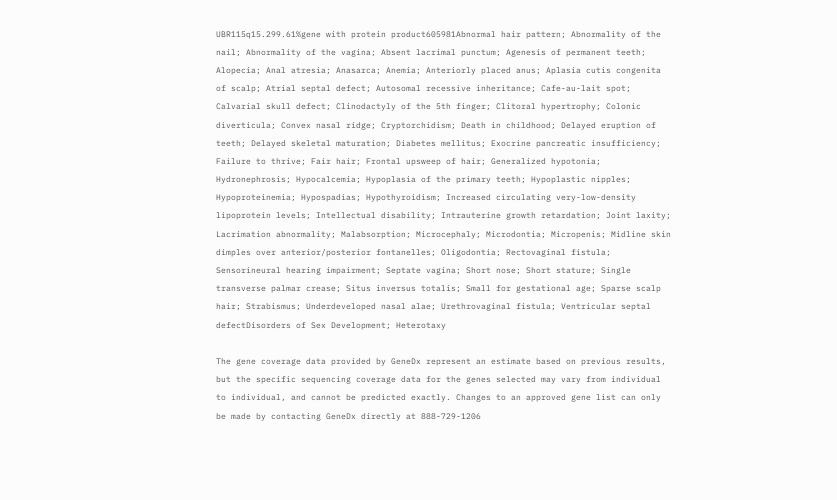UBR115q15.299.61%gene with protein product605981Abnormal hair pattern; Abnormality of the nail; Abnormality of the vagina; Absent lacrimal punctum; Agenesis of permanent teeth; Alopecia; Anal atresia; Anasarca; Anemia; Anteriorly placed anus; Aplasia cutis congenita of scalp; Atrial septal defect; Autosomal recessive inheritance; Cafe-au-lait spot; Calvarial skull defect; Clinodactyly of the 5th finger; Clitoral hypertrophy; Colonic diverticula; Convex nasal ridge; Cryptorchidism; Death in childhood; Delayed eruption of teeth; Delayed skeletal maturation; Diabetes mellitus; Exocrine pancreatic insufficiency; Failure to thrive; Fair hair; Frontal upsweep of hair; Generalized hypotonia; Hydronephrosis; Hypocalcemia; Hypoplasia of the primary teeth; Hypoplastic nipples; Hypoproteinemia; Hypospadias; Hypothyroidism; Increased circulating very-low-density lipoprotein levels; Intellectual disability; Intrauterine growth retardation; Joint laxity; Lacrimation abnormality; Malabsorption; Microcephaly; Microdontia; Micropenis; Midline skin dimples over anterior/posterior fontanelles; Oligodontia; Rectovaginal fistula; Sensorineural hearing impairment; Septate vagina; Short nose; Short stature; Single transverse palmar crease; Situs inversus totalis; Small for gestational age; Sparse scalp hair; Strabismus; Underdeveloped nasal alae; Urethrovaginal fistula; Ventricular septal defectDisorders of Sex Development; Heterotaxy

The gene coverage data provided by GeneDx represent an estimate based on previous results, but the specific sequencing coverage data for the genes selected may vary from individual to individual, and cannot be predicted exactly. Changes to an approved gene list can only be made by contacting GeneDx directly at 888-729-1206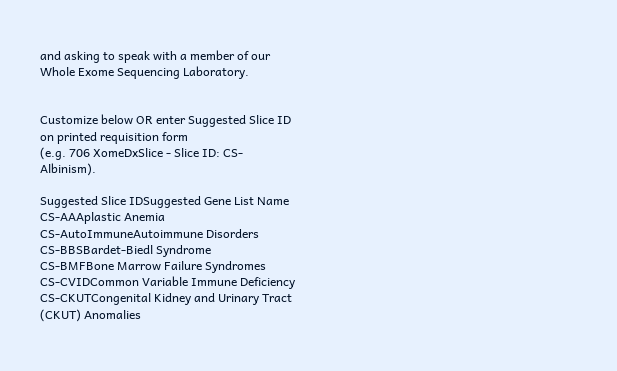and asking to speak with a member of our Whole Exome Sequencing Laboratory.


Customize below OR enter Suggested Slice ID on printed requisition form
(e.g. 706 XomeDxSlice - Slice ID: CS-Albinism).

Suggested Slice IDSuggested Gene List Name
CS-AAAplastic Anemia
CS-AutoImmuneAutoimmune Disorders
CS-BBSBardet-Biedl Syndrome
CS-BMFBone Marrow Failure Syndromes
CS-CVIDCommon Variable Immune Deficiency
CS-CKUTCongenital Kidney and Urinary Tract (CKUT) Anomalies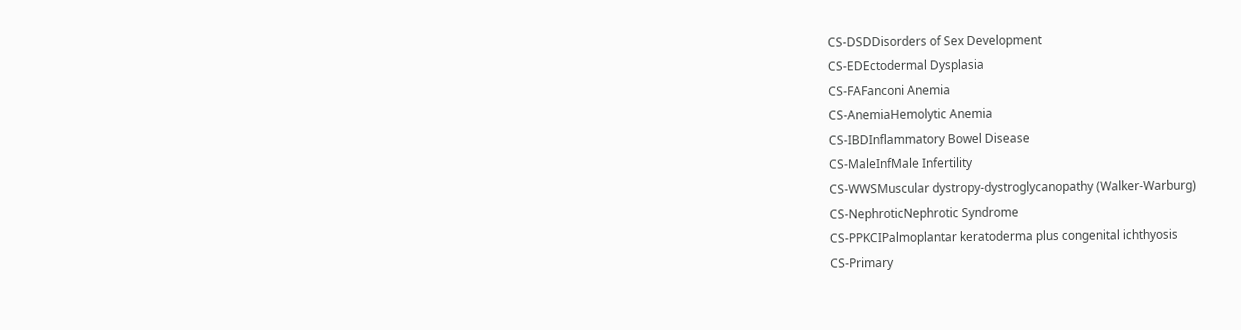CS-DSDDisorders of Sex Development
CS-EDEctodermal Dysplasia
CS-FAFanconi Anemia
CS-AnemiaHemolytic Anemia
CS-IBDInflammatory Bowel Disease
CS-MaleInfMale Infertility
CS-WWSMuscular dystropy-dystroglycanopathy (Walker-Warburg)
CS-NephroticNephrotic Syndrome
CS-PPKCIPalmoplantar keratoderma plus congenital ichthyosis
CS-Primary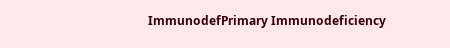ImmunodefPrimary Immunodeficiency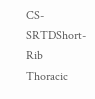CS-SRTDShort-Rib Thoracic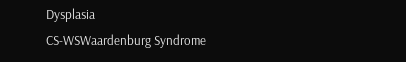Dysplasia
CS-WSWaardenburg Syndrome